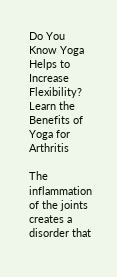Do You Know Yoga Helps to Increase Flexibility? Learn the Benefits of Yoga for Arthritis

The inflammation of the joints creates a disorder that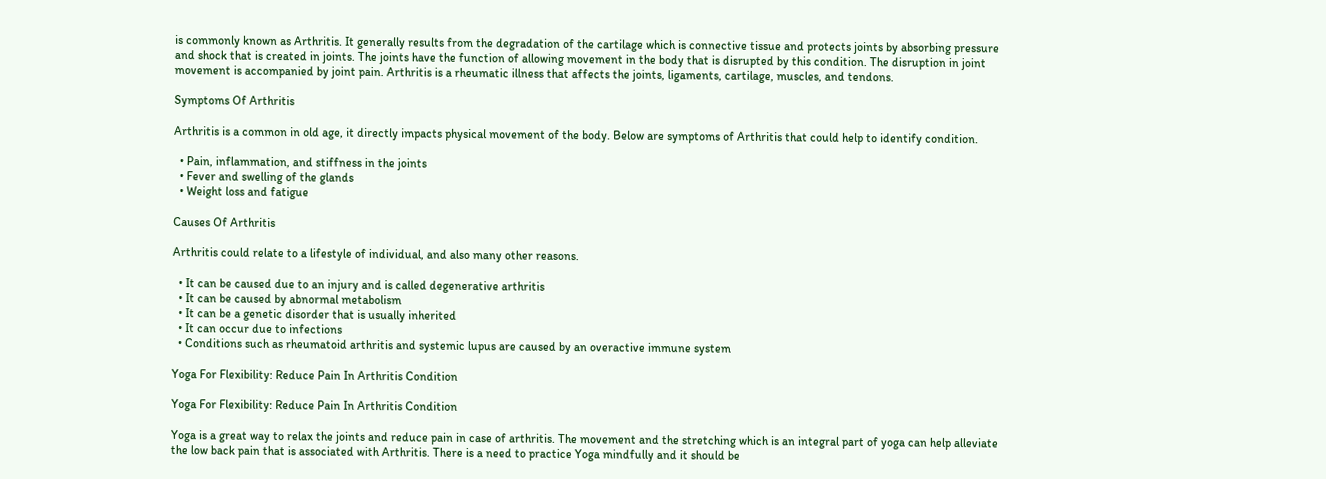is commonly known as Arthritis. It generally results from the degradation of the cartilage which is connective tissue and protects joints by absorbing pressure and shock that is created in joints. The joints have the function of allowing movement in the body that is disrupted by this condition. The disruption in joint movement is accompanied by joint pain. Arthritis is a rheumatic illness that affects the joints, ligaments, cartilage, muscles, and tendons.

Symptoms Of Arthritis

Arthritis is a common in old age, it directly impacts physical movement of the body. Below are symptoms of Arthritis that could help to identify condition.

  • Pain, inflammation, and stiffness in the joints
  • Fever and swelling of the glands
  • Weight loss and fatigue

Causes Of Arthritis

Arthritis could relate to a lifestyle of individual, and also many other reasons.

  • It can be caused due to an injury and is called degenerative arthritis
  • It can be caused by abnormal metabolism
  • It can be a genetic disorder that is usually inherited
  • It can occur due to infections
  • Conditions such as rheumatoid arthritis and systemic lupus are caused by an overactive immune system

Yoga For Flexibility: Reduce Pain In Arthritis Condition

Yoga For Flexibility: Reduce Pain In Arthritis Condition

Yoga is a great way to relax the joints and reduce pain in case of arthritis. The movement and the stretching which is an integral part of yoga can help alleviate the low back pain that is associated with Arthritis. There is a need to practice Yoga mindfully and it should be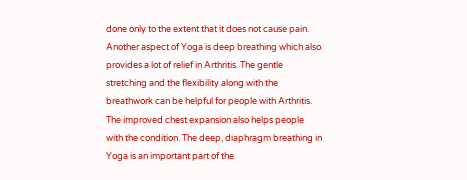done only to the extent that it does not cause pain. Another aspect of Yoga is deep breathing which also provides a lot of relief in Arthritis. The gentle stretching and the flexibility along with the breathwork can be helpful for people with Arthritis. The improved chest expansion also helps people with the condition. The deep, diaphragm breathing in Yoga is an important part of the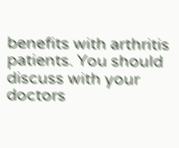benefits with arthritis patients. You should discuss with your doctors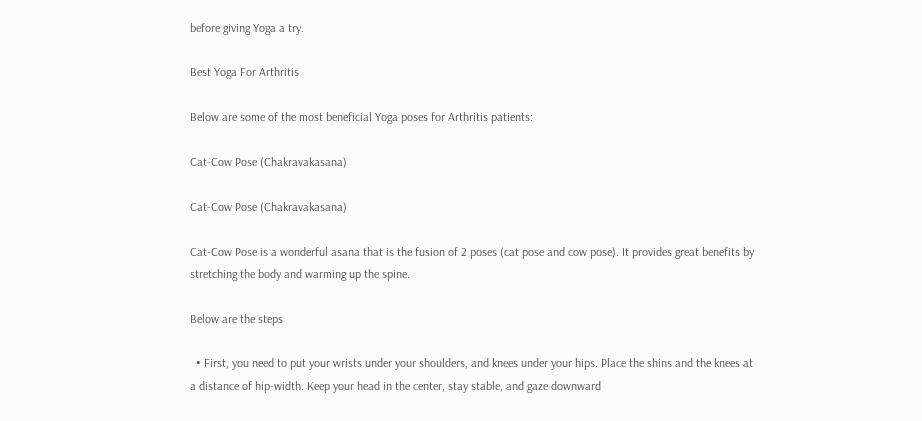before giving Yoga a try.

Best Yoga For Arthritis

Below are some of the most beneficial Yoga poses for Arthritis patients:

Cat-Cow Pose (Chakravakasana)

Cat-Cow Pose (Chakravakasana)

Cat-Cow Pose is a wonderful asana that is the fusion of 2 poses (cat pose and cow pose). It provides great benefits by stretching the body and warming up the spine.

Below are the steps

  • First, you need to put your wrists under your shoulders, and knees under your hips. Place the shins and the knees at a distance of hip-width. Keep your head in the center, stay stable, and gaze downward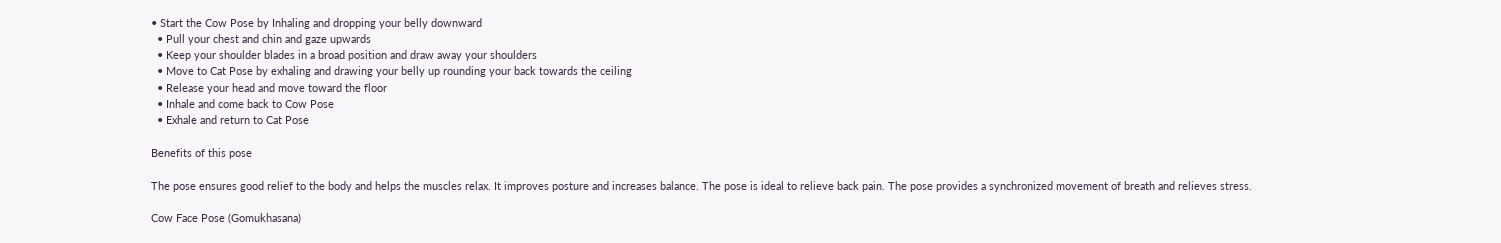• Start the Cow Pose by Inhaling and dropping your belly downward
  • Pull your chest and chin and gaze upwards
  • Keep your shoulder blades in a broad position and draw away your shoulders
  • Move to Cat Pose by exhaling and drawing your belly up rounding your back towards the ceiling
  • Release your head and move toward the floor
  • Inhale and come back to Cow Pose
  • Exhale and return to Cat Pose

Benefits of this pose

The pose ensures good relief to the body and helps the muscles relax. It improves posture and increases balance. The pose is ideal to relieve back pain. The pose provides a synchronized movement of breath and relieves stress.

Cow Face Pose (Gomukhasana)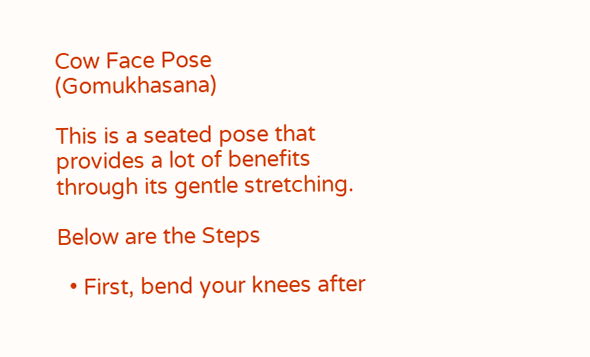Cow Face Pose (Gomukhasana)

This is a seated pose that provides a lot of benefits through its gentle stretching.

Below are the Steps

  • First, bend your knees after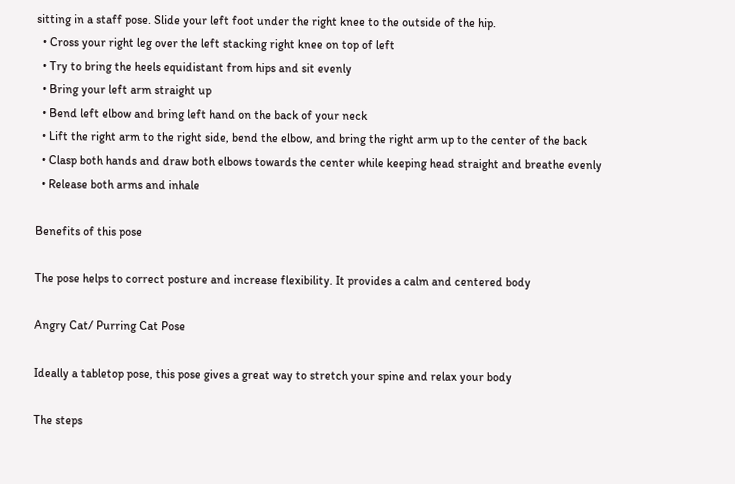sitting in a staff pose. Slide your left foot under the right knee to the outside of the hip.
  • Cross your right leg over the left stacking right knee on top of left
  • Try to bring the heels equidistant from hips and sit evenly
  • Bring your left arm straight up
  • Bend left elbow and bring left hand on the back of your neck
  • Lift the right arm to the right side, bend the elbow, and bring the right arm up to the center of the back
  • Clasp both hands and draw both elbows towards the center while keeping head straight and breathe evenly
  • Release both arms and inhale

Benefits of this pose

The pose helps to correct posture and increase flexibility. It provides a calm and centered body

Angry Cat/ Purring Cat Pose

Ideally a tabletop pose, this pose gives a great way to stretch your spine and relax your body

The steps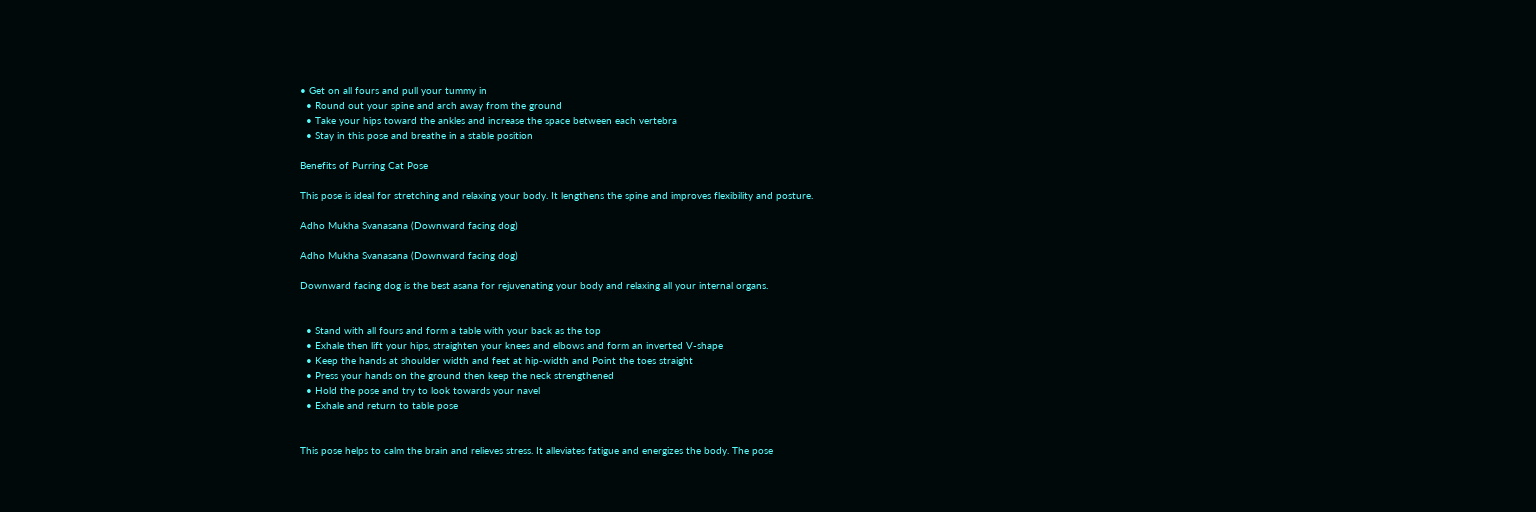• Get on all fours and pull your tummy in
  • Round out your spine and arch away from the ground
  • Take your hips toward the ankles and increase the space between each vertebra
  • Stay in this pose and breathe in a stable position

Benefits of Purring Cat Pose

This pose is ideal for stretching and relaxing your body. It lengthens the spine and improves flexibility and posture.

Adho Mukha Svanasana (Downward facing dog)

Adho Mukha Svanasana (Downward facing dog)

Downward facing dog is the best asana for rejuvenating your body and relaxing all your internal organs.


  • Stand with all fours and form a table with your back as the top
  • Exhale then lift your hips, straighten your knees and elbows and form an inverted V-shape
  • Keep the hands at shoulder width and feet at hip-width and Point the toes straight
  • Press your hands on the ground then keep the neck strengthened
  • Hold the pose and try to look towards your navel
  • Exhale and return to table pose


This pose helps to calm the brain and relieves stress. It alleviates fatigue and energizes the body. The pose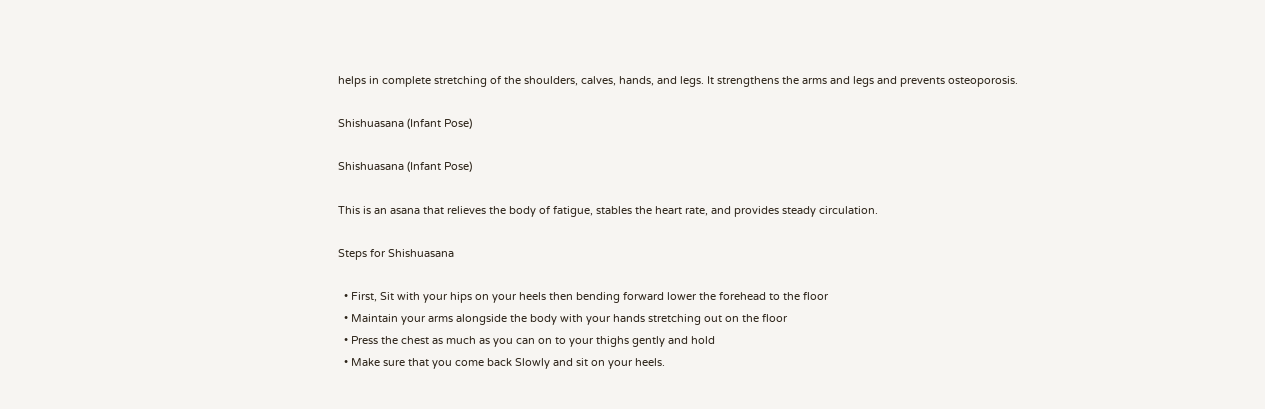helps in complete stretching of the shoulders, calves, hands, and legs. It strengthens the arms and legs and prevents osteoporosis.

Shishuasana (Infant Pose)

Shishuasana (Infant Pose)

This is an asana that relieves the body of fatigue, stables the heart rate, and provides steady circulation.

Steps for Shishuasana

  • First, Sit with your hips on your heels then bending forward lower the forehead to the floor
  • Maintain your arms alongside the body with your hands stretching out on the floor
  • Press the chest as much as you can on to your thighs gently and hold
  • Make sure that you come back Slowly and sit on your heels.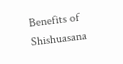Benefits of Shishuasana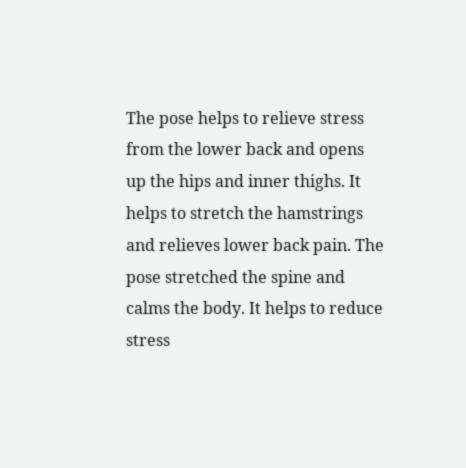The pose helps to relieve stress from the lower back and opens up the hips and inner thighs. It helps to stretch the hamstrings and relieves lower back pain. The pose stretched the spine and calms the body. It helps to reduce stress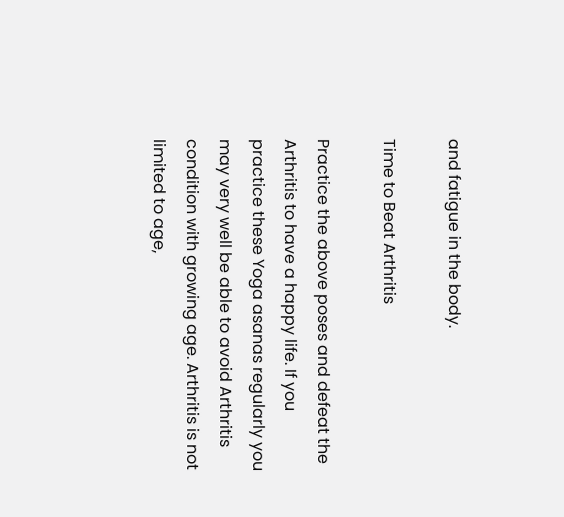and fatigue in the body.

Time to Beat Arthritis

Practice the above poses and defeat the Arthritis to have a happy life. If you practice these Yoga asanas regularly you may very well be able to avoid Arthritis condition with growing age. Arthritis is not limited to age,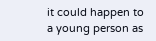it could happen to a young person as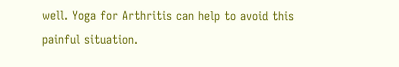well. Yoga for Arthritis can help to avoid this painful situation.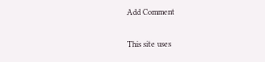Add Comment

This site uses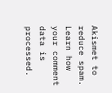Akismet to reduce spam. Learn how your comment data is processed.